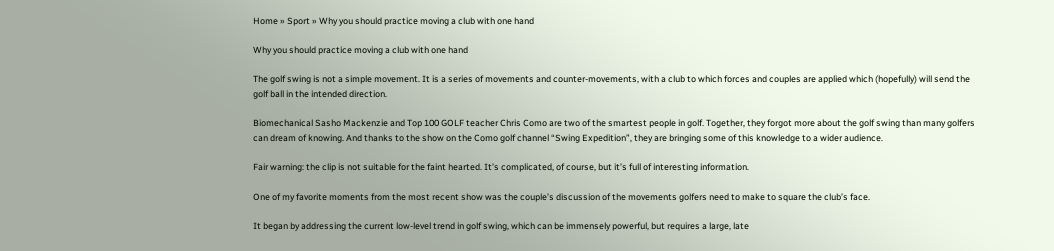Home » Sport » Why you should practice moving a club with one hand

Why you should practice moving a club with one hand

The golf swing is not a simple movement. It is a series of movements and counter-movements, with a club to which forces and couples are applied which (hopefully) will send the golf ball in the intended direction.

Biomechanical Sasho Mackenzie and Top 100 GOLF teacher Chris Como are two of the smartest people in golf. Together, they forgot more about the golf swing than many golfers can dream of knowing. And thanks to the show on the Como golf channel “Swing Expedition”, they are bringing some of this knowledge to a wider audience.

Fair warning: the clip is not suitable for the faint hearted. It’s complicated, of course, but it’s full of interesting information.

One of my favorite moments from the most recent show was the couple’s discussion of the movements golfers need to make to square the club’s face.

It began by addressing the current low-level trend in golf swing, which can be immensely powerful, but requires a large, late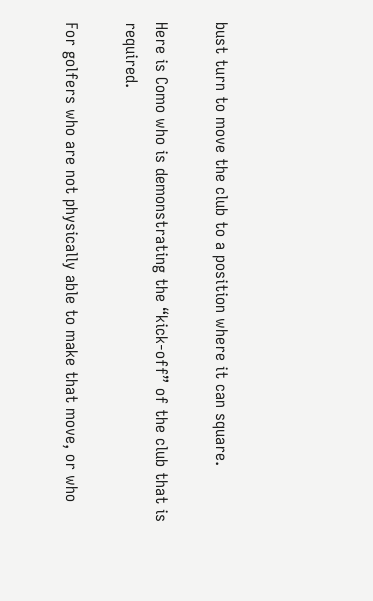bust turn to move the club to a position where it can square.

Here is Como who is demonstrating the “kick-off” of the club that is required.

For golfers who are not physically able to make that move, or who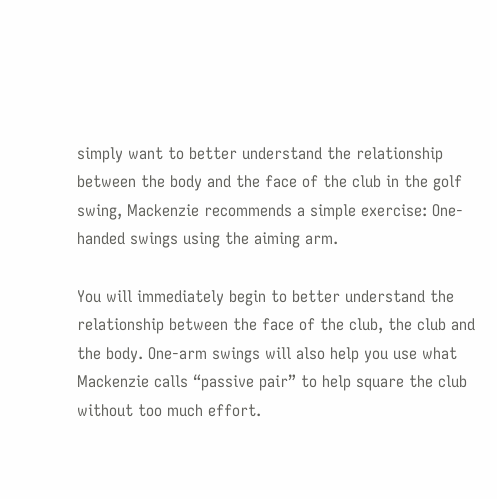simply want to better understand the relationship between the body and the face of the club in the golf swing, Mackenzie recommends a simple exercise: One-handed swings using the aiming arm.

You will immediately begin to better understand the relationship between the face of the club, the club and the body. One-arm swings will also help you use what Mackenzie calls “passive pair” to help square the club without too much effort.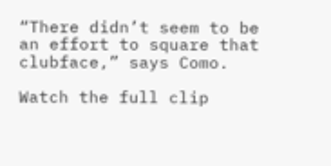“There didn’t seem to be an effort to square that clubface,” says Como.

Watch the full clip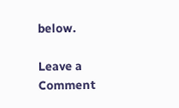below.

Leave a Comment